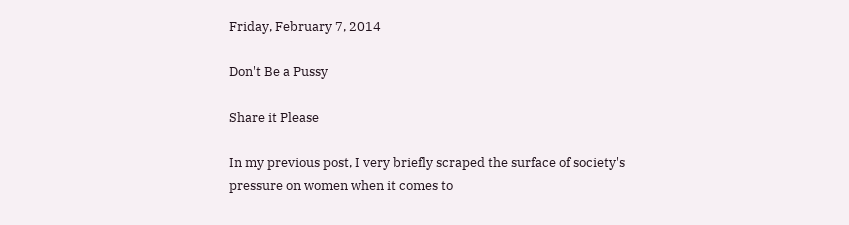Friday, February 7, 2014

Don't Be a Pussy

Share it Please

In my previous post, I very briefly scraped the surface of society's pressure on women when it comes to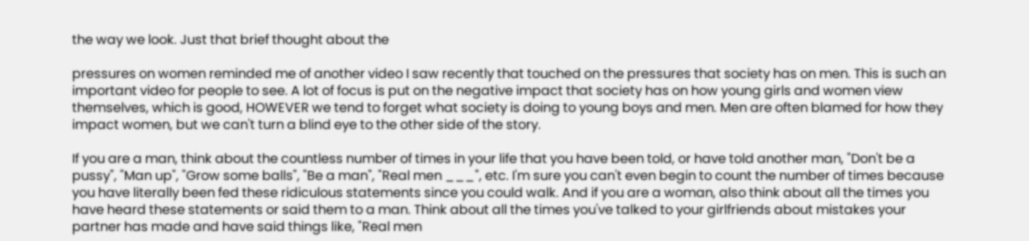the way we look. Just that brief thought about the

pressures on women reminded me of another video I saw recently that touched on the pressures that society has on men. This is such an important video for people to see. A lot of focus is put on the negative impact that society has on how young girls and women view themselves, which is good, HOWEVER we tend to forget what society is doing to young boys and men. Men are often blamed for how they impact women, but we can't turn a blind eye to the other side of the story.

If you are a man, think about the countless number of times in your life that you have been told, or have told another man, "Don't be a pussy", "Man up", "Grow some balls", "Be a man", "Real men ___", etc. I'm sure you can't even begin to count the number of times because you have literally been fed these ridiculous statements since you could walk. And if you are a woman, also think about all the times you have heard these statements or said them to a man. Think about all the times you've talked to your girlfriends about mistakes your partner has made and have said things like, "Real men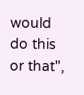would do this or that",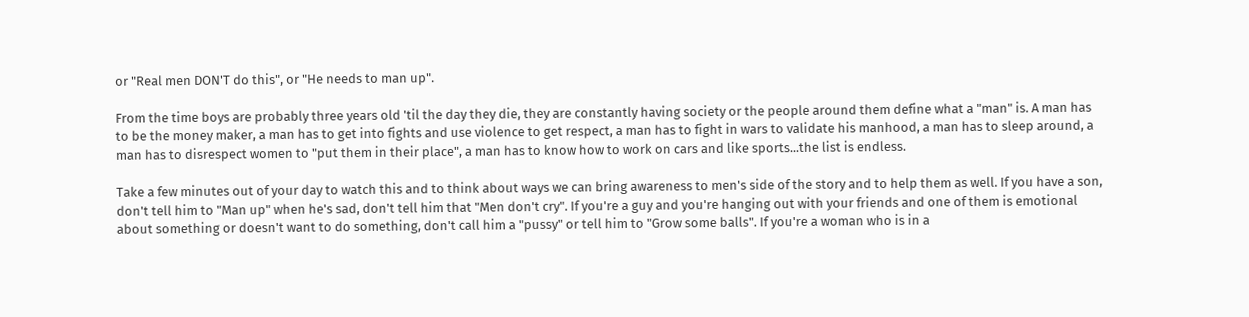or "Real men DON'T do this", or "He needs to man up".

From the time boys are probably three years old 'til the day they die, they are constantly having society or the people around them define what a "man" is. A man has to be the money maker, a man has to get into fights and use violence to get respect, a man has to fight in wars to validate his manhood, a man has to sleep around, a man has to disrespect women to "put them in their place", a man has to know how to work on cars and like sports...the list is endless.

Take a few minutes out of your day to watch this and to think about ways we can bring awareness to men's side of the story and to help them as well. If you have a son, don't tell him to "Man up" when he's sad, don't tell him that "Men don't cry". If you're a guy and you're hanging out with your friends and one of them is emotional about something or doesn't want to do something, don't call him a "pussy" or tell him to "Grow some balls". If you're a woman who is in a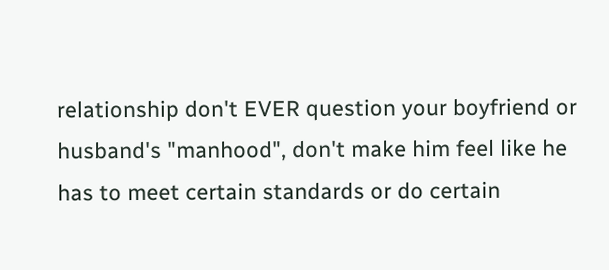relationship don't EVER question your boyfriend or husband's "manhood", don't make him feel like he has to meet certain standards or do certain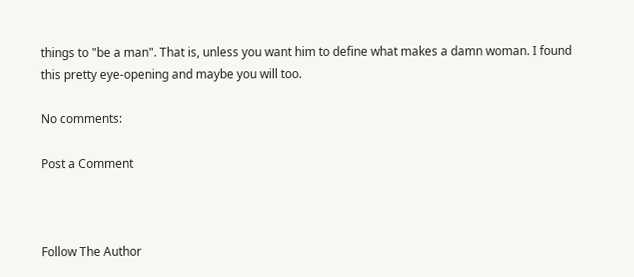things to "be a man". That is, unless you want him to define what makes a damn woman. I found this pretty eye-opening and maybe you will too.

No comments:

Post a Comment



Follow The Author